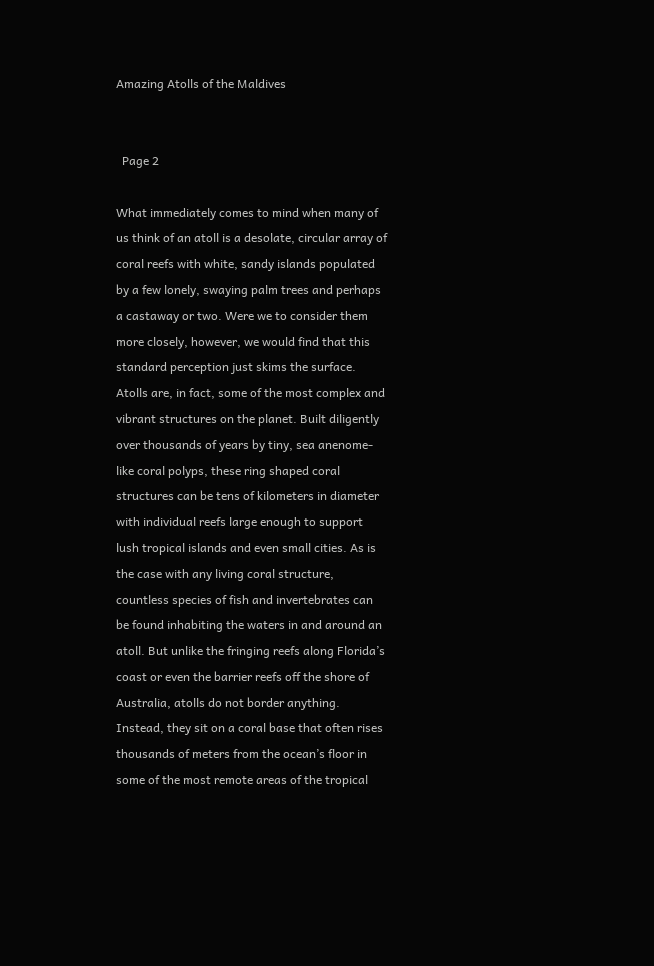Amazing Atolls of the Maldives


  Page 2

What immediately comes to mind when many of us think of an atoll is a desolate, circular array of coral reefs with white, sandy islands populated by a few lonely, swaying palm trees and perhaps a castaway or two. Were we to consider them more closely, however, we would find that this standard perception just skims the surface. Atolls are, in fact, some of the most complex and vibrant structures on the planet. Built diligently over thousands of years by tiny, sea anenome-like coral polyps, these ring shaped coral structures can be tens of kilometers in diameter with individual reefs large enough to support lush tropical islands and even small cities. As is the case with any living coral structure, countless species of fish and invertebrates can be found inhabiting the waters in and around an atoll. But unlike the fringing reefs along Florida’s coast or even the barrier reefs off the shore of Australia, atolls do not border anything. Instead, they sit on a coral base that often rises thousands of meters from the ocean’s floor in some of the most remote areas of the tropical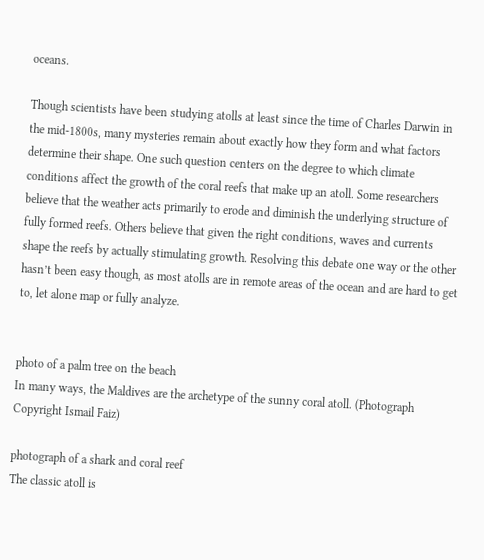oceans.

Though scientists have been studying atolls at least since the time of Charles Darwin in the mid-1800s, many mysteries remain about exactly how they form and what factors determine their shape. One such question centers on the degree to which climate conditions affect the growth of the coral reefs that make up an atoll. Some researchers believe that the weather acts primarily to erode and diminish the underlying structure of fully formed reefs. Others believe that given the right conditions, waves and currents shape the reefs by actually stimulating growth. Resolving this debate one way or the other hasn’t been easy though, as most atolls are in remote areas of the ocean and are hard to get to, let alone map or fully analyze.


photo of a palm tree on the beach
In many ways, the Maldives are the archetype of the sunny coral atoll. (Photograph Copyright Ismail Faiz)

photograph of a shark and coral reef
The classic atoll is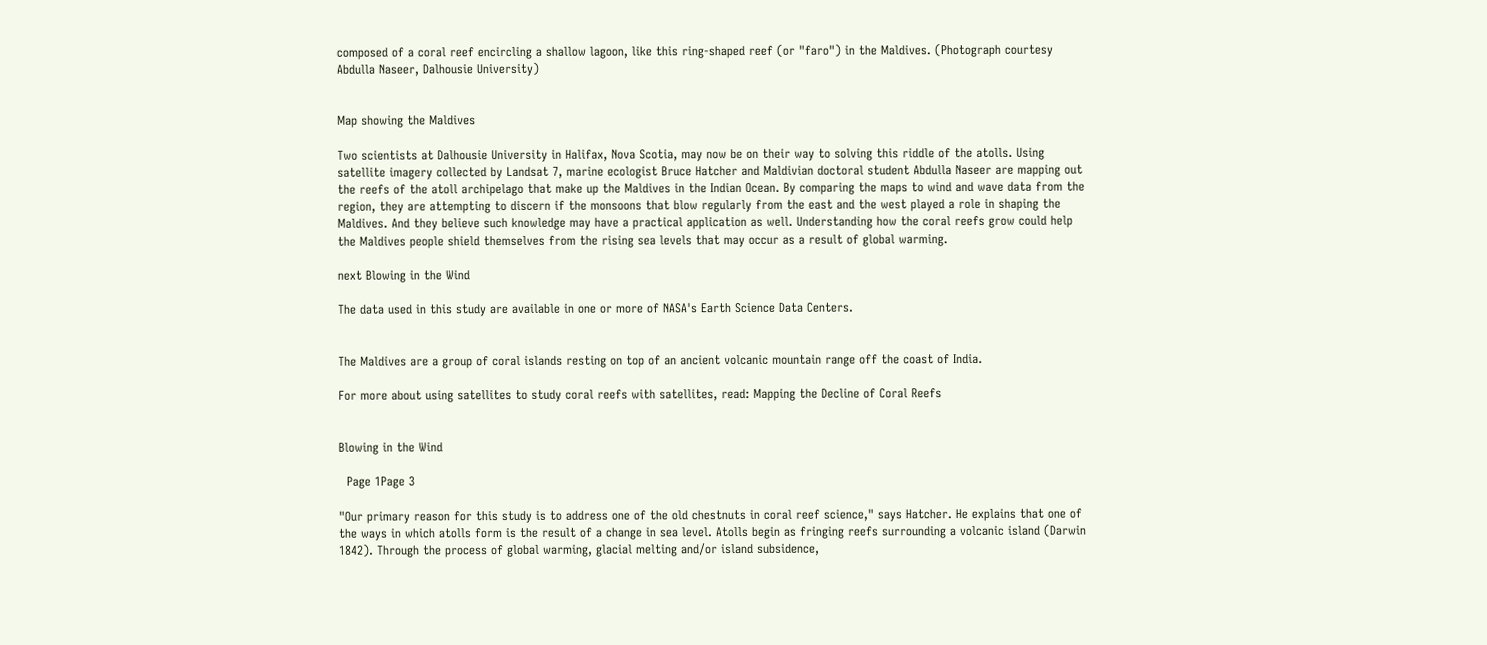composed of a coral reef encircling a shallow lagoon, like this ring-shaped reef (or "faro") in the Maldives. (Photograph courtesy Abdulla Naseer, Dalhousie University)


Map showing the Maldives

Two scientists at Dalhousie University in Halifax, Nova Scotia, may now be on their way to solving this riddle of the atolls. Using satellite imagery collected by Landsat 7, marine ecologist Bruce Hatcher and Maldivian doctoral student Abdulla Naseer are mapping out the reefs of the atoll archipelago that make up the Maldives in the Indian Ocean. By comparing the maps to wind and wave data from the region, they are attempting to discern if the monsoons that blow regularly from the east and the west played a role in shaping the Maldives. And they believe such knowledge may have a practical application as well. Understanding how the coral reefs grow could help the Maldives people shield themselves from the rising sea levels that may occur as a result of global warming.

next Blowing in the Wind

The data used in this study are available in one or more of NASA's Earth Science Data Centers.


The Maldives are a group of coral islands resting on top of an ancient volcanic mountain range off the coast of India.

For more about using satellites to study coral reefs with satellites, read: Mapping the Decline of Coral Reefs


Blowing in the Wind

  Page 1Page 3

"Our primary reason for this study is to address one of the old chestnuts in coral reef science," says Hatcher. He explains that one of the ways in which atolls form is the result of a change in sea level. Atolls begin as fringing reefs surrounding a volcanic island (Darwin 1842). Through the process of global warming, glacial melting and/or island subsidence,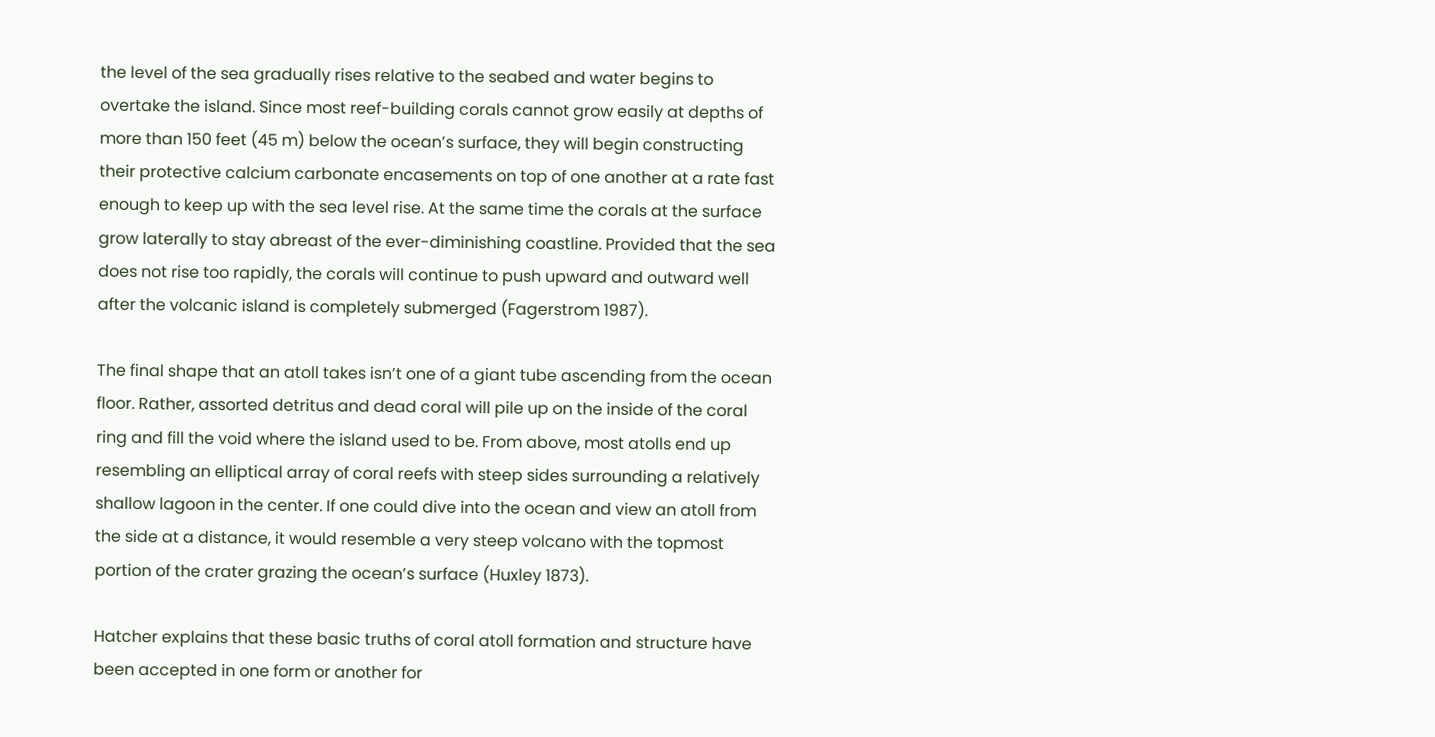the level of the sea gradually rises relative to the seabed and water begins to overtake the island. Since most reef-building corals cannot grow easily at depths of more than 150 feet (45 m) below the ocean’s surface, they will begin constructing their protective calcium carbonate encasements on top of one another at a rate fast enough to keep up with the sea level rise. At the same time the corals at the surface grow laterally to stay abreast of the ever-diminishing coastline. Provided that the sea does not rise too rapidly, the corals will continue to push upward and outward well after the volcanic island is completely submerged (Fagerstrom 1987).

The final shape that an atoll takes isn’t one of a giant tube ascending from the ocean floor. Rather, assorted detritus and dead coral will pile up on the inside of the coral ring and fill the void where the island used to be. From above, most atolls end up resembling an elliptical array of coral reefs with steep sides surrounding a relatively shallow lagoon in the center. If one could dive into the ocean and view an atoll from the side at a distance, it would resemble a very steep volcano with the topmost portion of the crater grazing the ocean’s surface (Huxley 1873).

Hatcher explains that these basic truths of coral atoll formation and structure have been accepted in one form or another for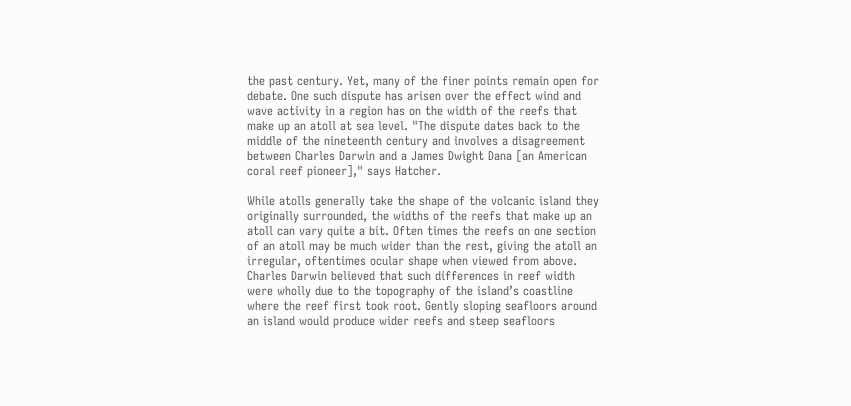the past century. Yet, many of the finer points remain open for debate. One such dispute has arisen over the effect wind and wave activity in a region has on the width of the reefs that make up an atoll at sea level. "The dispute dates back to the middle of the nineteenth century and involves a disagreement between Charles Darwin and a James Dwight Dana [an American coral reef pioneer]," says Hatcher.

While atolls generally take the shape of the volcanic island they originally surrounded, the widths of the reefs that make up an atoll can vary quite a bit. Often times the reefs on one section of an atoll may be much wider than the rest, giving the atoll an irregular, oftentimes ocular shape when viewed from above. Charles Darwin believed that such differences in reef width were wholly due to the topography of the island’s coastline where the reef first took root. Gently sloping seafloors around an island would produce wider reefs and steep seafloors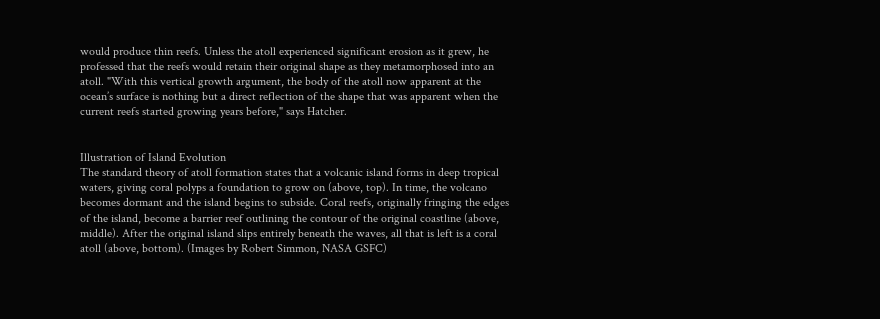would produce thin reefs. Unless the atoll experienced significant erosion as it grew, he professed that the reefs would retain their original shape as they metamorphosed into an atoll. "With this vertical growth argument, the body of the atoll now apparent at the ocean’s surface is nothing but a direct reflection of the shape that was apparent when the current reefs started growing years before," says Hatcher.


Illustration of Island Evolution
The standard theory of atoll formation states that a volcanic island forms in deep tropical waters, giving coral polyps a foundation to grow on (above, top). In time, the volcano becomes dormant and the island begins to subside. Coral reefs, originally fringing the edges of the island, become a barrier reef outlining the contour of the original coastline (above, middle). After the original island slips entirely beneath the waves, all that is left is a coral atoll (above, bottom). (Images by Robert Simmon, NASA GSFC)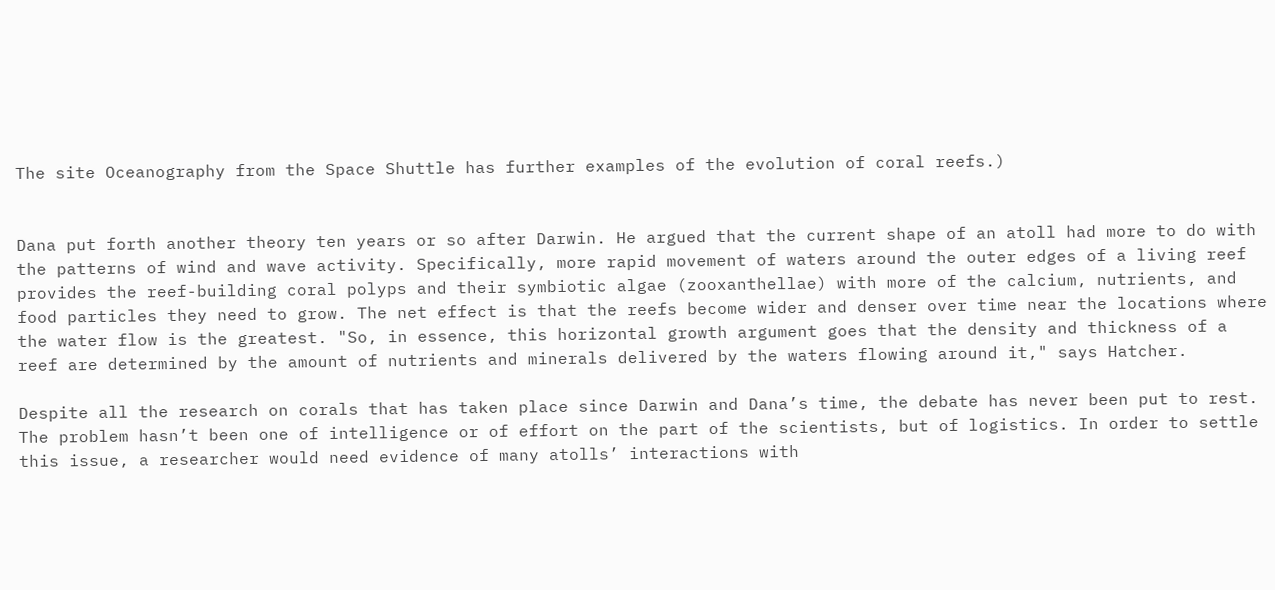The site Oceanography from the Space Shuttle has further examples of the evolution of coral reefs.)


Dana put forth another theory ten years or so after Darwin. He argued that the current shape of an atoll had more to do with the patterns of wind and wave activity. Specifically, more rapid movement of waters around the outer edges of a living reef provides the reef-building coral polyps and their symbiotic algae (zooxanthellae) with more of the calcium, nutrients, and food particles they need to grow. The net effect is that the reefs become wider and denser over time near the locations where the water flow is the greatest. "So, in essence, this horizontal growth argument goes that the density and thickness of a reef are determined by the amount of nutrients and minerals delivered by the waters flowing around it," says Hatcher.

Despite all the research on corals that has taken place since Darwin and Dana’s time, the debate has never been put to rest. The problem hasn’t been one of intelligence or of effort on the part of the scientists, but of logistics. In order to settle this issue, a researcher would need evidence of many atolls’ interactions with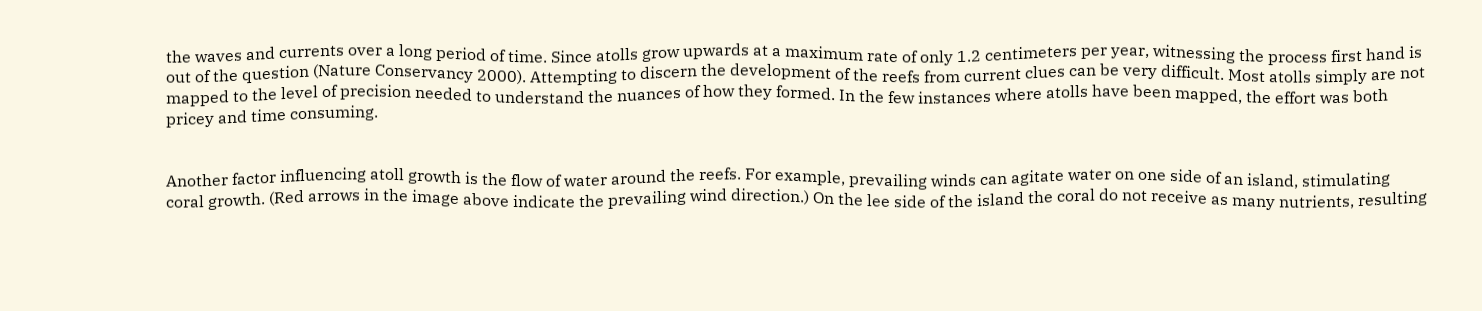the waves and currents over a long period of time. Since atolls grow upwards at a maximum rate of only 1.2 centimeters per year, witnessing the process first hand is out of the question (Nature Conservancy 2000). Attempting to discern the development of the reefs from current clues can be very difficult. Most atolls simply are not mapped to the level of precision needed to understand the nuances of how they formed. In the few instances where atolls have been mapped, the effort was both pricey and time consuming.


Another factor influencing atoll growth is the flow of water around the reefs. For example, prevailing winds can agitate water on one side of an island, stimulating coral growth. (Red arrows in the image above indicate the prevailing wind direction.) On the lee side of the island the coral do not receive as many nutrients, resulting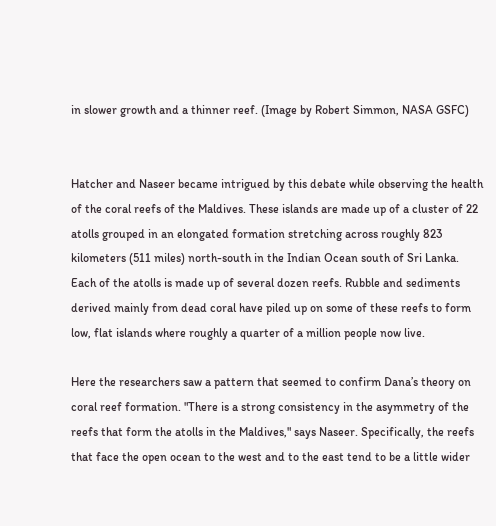in slower growth and a thinner reef. (Image by Robert Simmon, NASA GSFC)


Hatcher and Naseer became intrigued by this debate while observing the health of the coral reefs of the Maldives. These islands are made up of a cluster of 22 atolls grouped in an elongated formation stretching across roughly 823 kilometers (511 miles) north-south in the Indian Ocean south of Sri Lanka. Each of the atolls is made up of several dozen reefs. Rubble and sediments derived mainly from dead coral have piled up on some of these reefs to form low, flat islands where roughly a quarter of a million people now live.

Here the researchers saw a pattern that seemed to confirm Dana’s theory on coral reef formation. "There is a strong consistency in the asymmetry of the reefs that form the atolls in the Maldives," says Naseer. Specifically, the reefs that face the open ocean to the west and to the east tend to be a little wider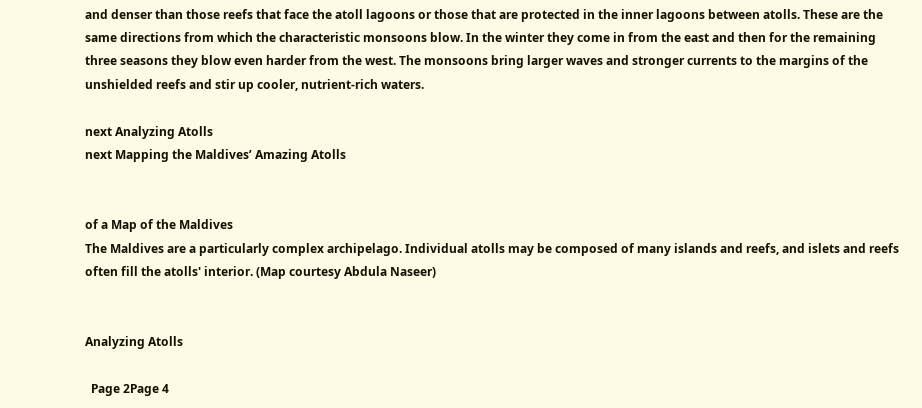and denser than those reefs that face the atoll lagoons or those that are protected in the inner lagoons between atolls. These are the same directions from which the characteristic monsoons blow. In the winter they come in from the east and then for the remaining three seasons they blow even harder from the west. The monsoons bring larger waves and stronger currents to the margins of the unshielded reefs and stir up cooler, nutrient-rich waters.

next Analyzing Atolls
next Mapping the Maldives’ Amazing Atolls


of a Map of the Maldives
The Maldives are a particularly complex archipelago. Individual atolls may be composed of many islands and reefs, and islets and reefs often fill the atolls' interior. (Map courtesy Abdula Naseer)


Analyzing Atolls

  Page 2Page 4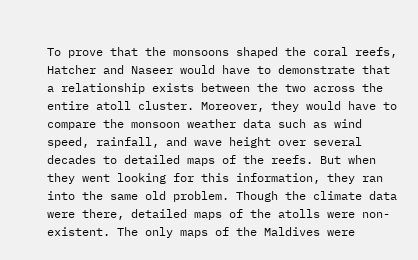To prove that the monsoons shaped the coral reefs, Hatcher and Naseer would have to demonstrate that a relationship exists between the two across the entire atoll cluster. Moreover, they would have to compare the monsoon weather data such as wind speed, rainfall, and wave height over several decades to detailed maps of the reefs. But when they went looking for this information, they ran into the same old problem. Though the climate data were there, detailed maps of the atolls were non-existent. The only maps of the Maldives were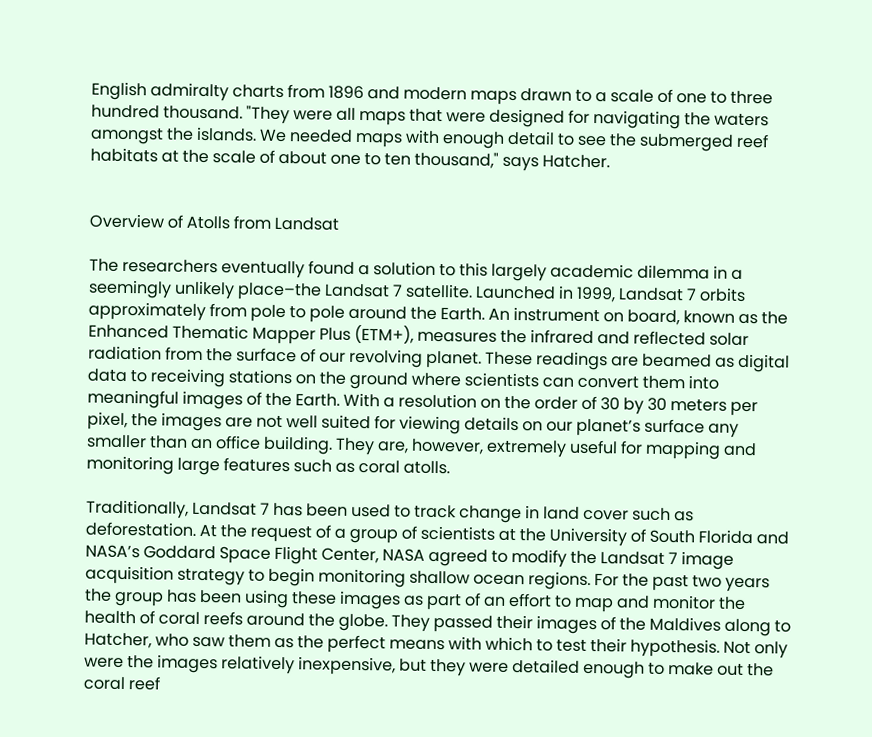English admiralty charts from 1896 and modern maps drawn to a scale of one to three hundred thousand. "They were all maps that were designed for navigating the waters amongst the islands. We needed maps with enough detail to see the submerged reef habitats at the scale of about one to ten thousand," says Hatcher.


Overview of Atolls from Landsat

The researchers eventually found a solution to this largely academic dilemma in a seemingly unlikely place–the Landsat 7 satellite. Launched in 1999, Landsat 7 orbits approximately from pole to pole around the Earth. An instrument on board, known as the Enhanced Thematic Mapper Plus (ETM+), measures the infrared and reflected solar radiation from the surface of our revolving planet. These readings are beamed as digital data to receiving stations on the ground where scientists can convert them into meaningful images of the Earth. With a resolution on the order of 30 by 30 meters per pixel, the images are not well suited for viewing details on our planet’s surface any smaller than an office building. They are, however, extremely useful for mapping and monitoring large features such as coral atolls.

Traditionally, Landsat 7 has been used to track change in land cover such as deforestation. At the request of a group of scientists at the University of South Florida and NASA’s Goddard Space Flight Center, NASA agreed to modify the Landsat 7 image acquisition strategy to begin monitoring shallow ocean regions. For the past two years the group has been using these images as part of an effort to map and monitor the health of coral reefs around the globe. They passed their images of the Maldives along to Hatcher, who saw them as the perfect means with which to test their hypothesis. Not only were the images relatively inexpensive, but they were detailed enough to make out the coral reef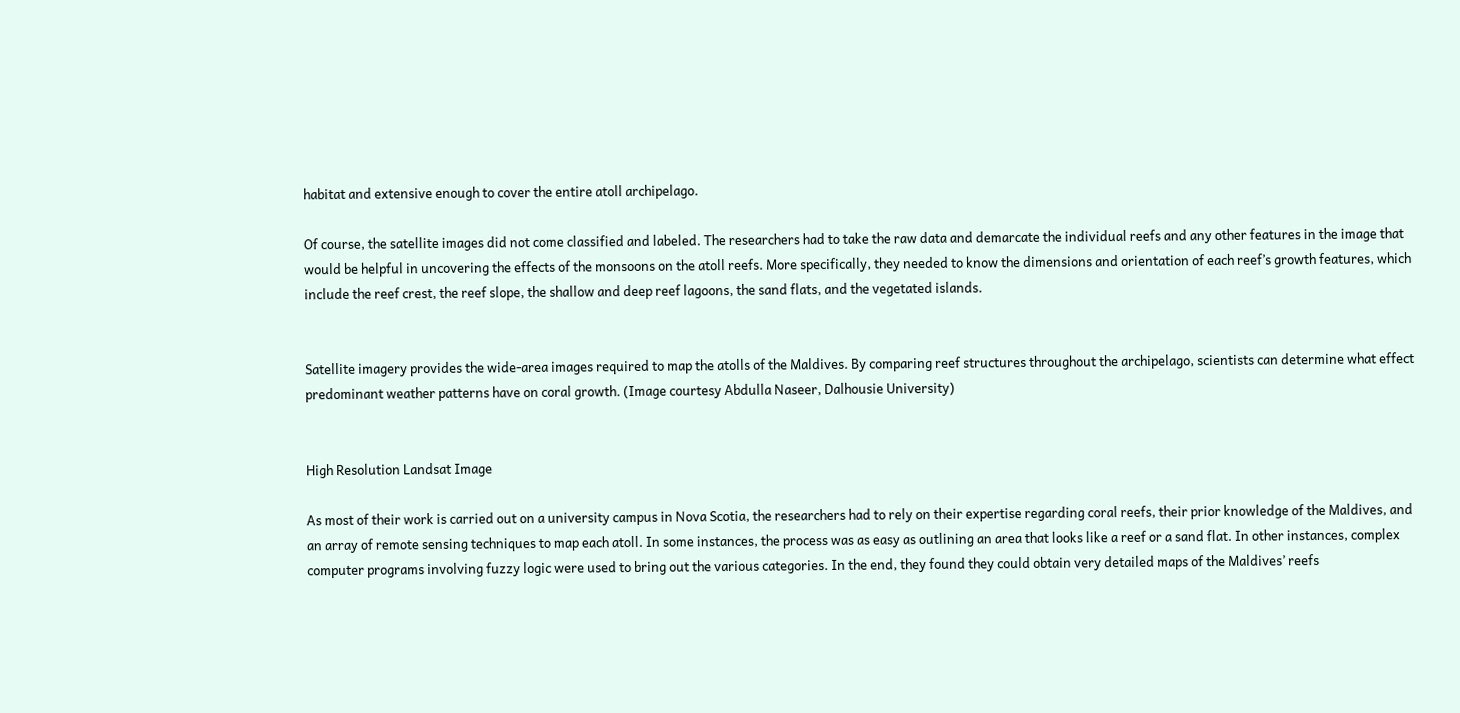habitat and extensive enough to cover the entire atoll archipelago.

Of course, the satellite images did not come classified and labeled. The researchers had to take the raw data and demarcate the individual reefs and any other features in the image that would be helpful in uncovering the effects of the monsoons on the atoll reefs. More specifically, they needed to know the dimensions and orientation of each reef’s growth features, which include the reef crest, the reef slope, the shallow and deep reef lagoons, the sand flats, and the vegetated islands.


Satellite imagery provides the wide-area images required to map the atolls of the Maldives. By comparing reef structures throughout the archipelago, scientists can determine what effect predominant weather patterns have on coral growth. (Image courtesy Abdulla Naseer, Dalhousie University)


High Resolution Landsat Image

As most of their work is carried out on a university campus in Nova Scotia, the researchers had to rely on their expertise regarding coral reefs, their prior knowledge of the Maldives, and an array of remote sensing techniques to map each atoll. In some instances, the process was as easy as outlining an area that looks like a reef or a sand flat. In other instances, complex computer programs involving fuzzy logic were used to bring out the various categories. In the end, they found they could obtain very detailed maps of the Maldives’ reefs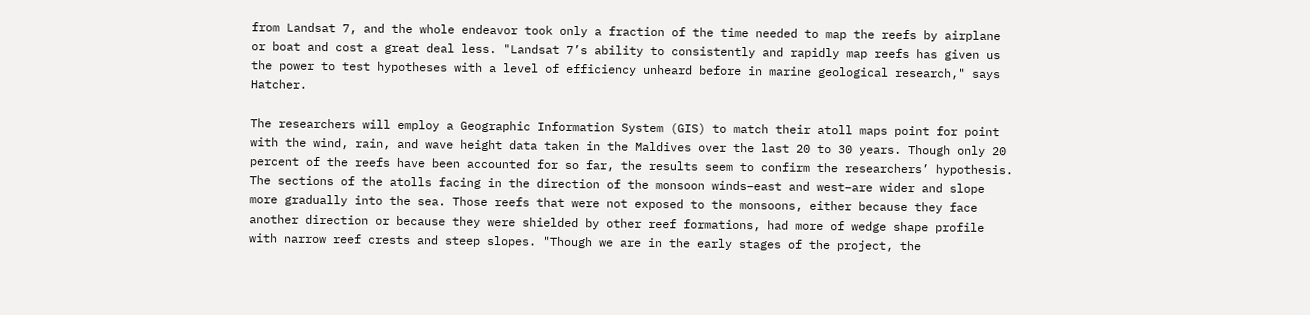from Landsat 7, and the whole endeavor took only a fraction of the time needed to map the reefs by airplane or boat and cost a great deal less. "Landsat 7’s ability to consistently and rapidly map reefs has given us the power to test hypotheses with a level of efficiency unheard before in marine geological research," says Hatcher.

The researchers will employ a Geographic Information System (GIS) to match their atoll maps point for point with the wind, rain, and wave height data taken in the Maldives over the last 20 to 30 years. Though only 20 percent of the reefs have been accounted for so far, the results seem to confirm the researchers’ hypothesis. The sections of the atolls facing in the direction of the monsoon winds–east and west–are wider and slope more gradually into the sea. Those reefs that were not exposed to the monsoons, either because they face another direction or because they were shielded by other reef formations, had more of wedge shape profile with narrow reef crests and steep slopes. "Though we are in the early stages of the project, the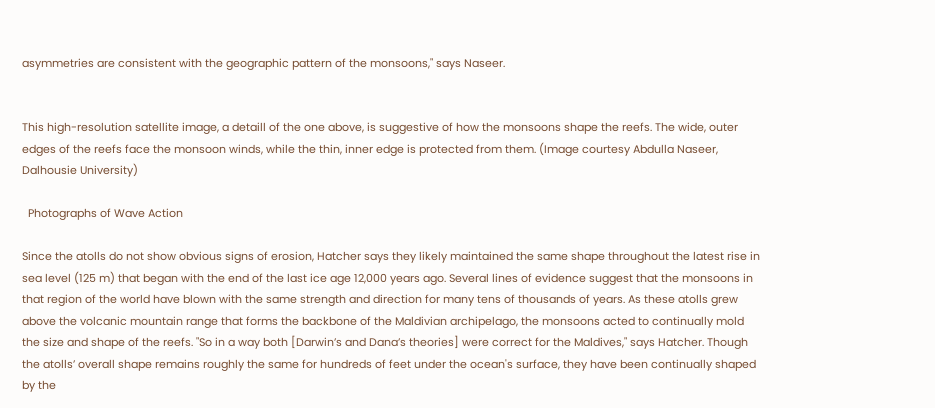asymmetries are consistent with the geographic pattern of the monsoons," says Naseer.


This high-resolution satellite image, a detaill of the one above, is suggestive of how the monsoons shape the reefs. The wide, outer edges of the reefs face the monsoon winds, while the thin, inner edge is protected from them. (Image courtesy Abdulla Naseer, Dalhousie University)

  Photographs of Wave Action

Since the atolls do not show obvious signs of erosion, Hatcher says they likely maintained the same shape throughout the latest rise in sea level (125 m) that began with the end of the last ice age 12,000 years ago. Several lines of evidence suggest that the monsoons in that region of the world have blown with the same strength and direction for many tens of thousands of years. As these atolls grew above the volcanic mountain range that forms the backbone of the Maldivian archipelago, the monsoons acted to continually mold the size and shape of the reefs. "So in a way both [Darwin’s and Dana’s theories] were correct for the Maldives," says Hatcher. Though the atolls’ overall shape remains roughly the same for hundreds of feet under the ocean's surface, they have been continually shaped by the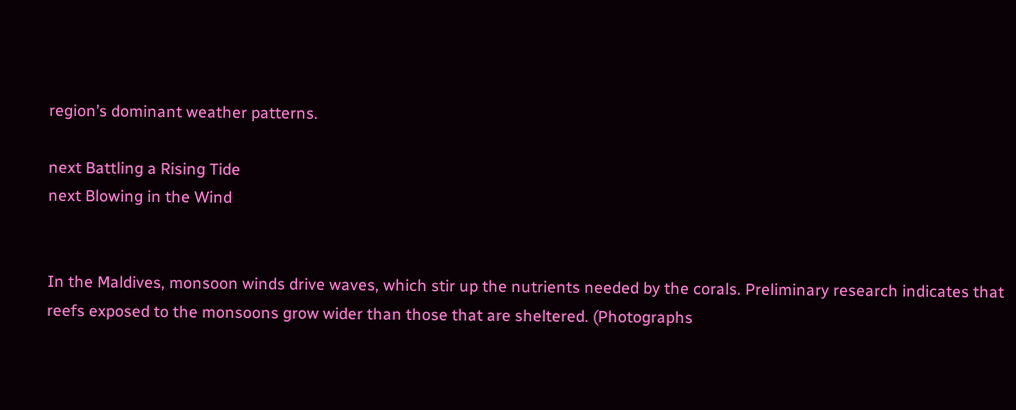region’s dominant weather patterns.

next Battling a Rising Tide
next Blowing in the Wind


In the Maldives, monsoon winds drive waves, which stir up the nutrients needed by the corals. Preliminary research indicates that reefs exposed to the monsoons grow wider than those that are sheltered. (Photographs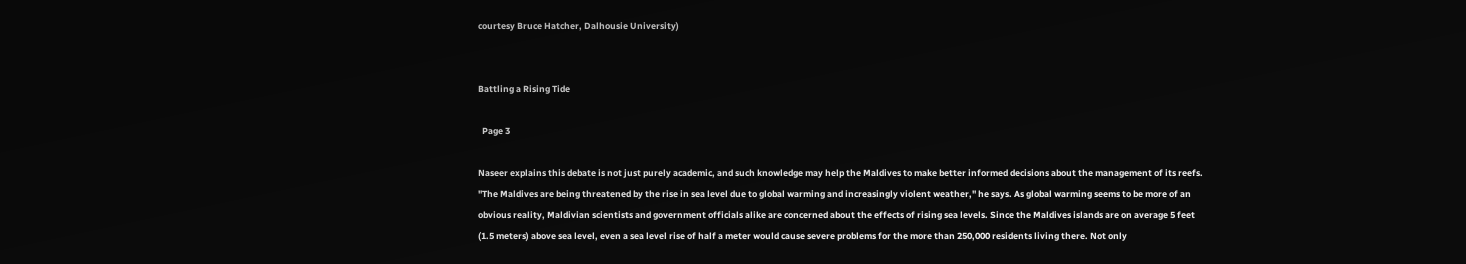courtesy Bruce Hatcher, Dalhousie University)


Battling a Rising Tide

  Page 3

Naseer explains this debate is not just purely academic, and such knowledge may help the Maldives to make better informed decisions about the management of its reefs. "The Maldives are being threatened by the rise in sea level due to global warming and increasingly violent weather," he says. As global warming seems to be more of an obvious reality, Maldivian scientists and government officials alike are concerned about the effects of rising sea levels. Since the Maldives islands are on average 5 feet (1.5 meters) above sea level, even a sea level rise of half a meter would cause severe problems for the more than 250,000 residents living there. Not only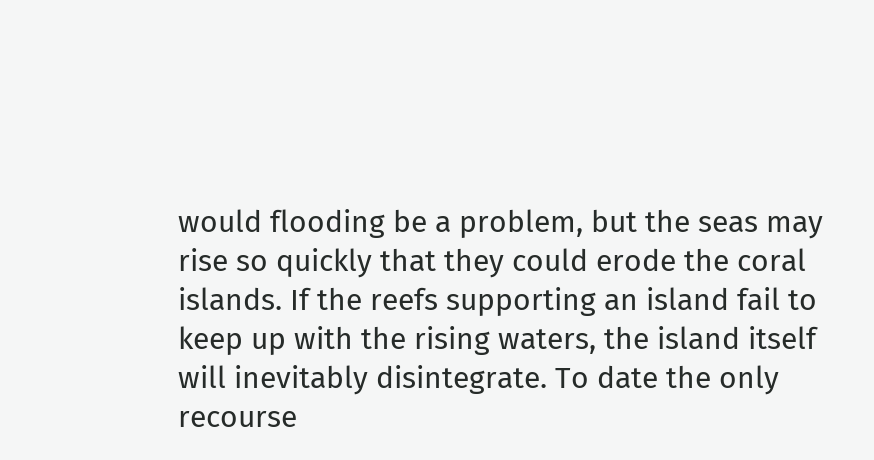would flooding be a problem, but the seas may rise so quickly that they could erode the coral islands. If the reefs supporting an island fail to keep up with the rising waters, the island itself will inevitably disintegrate. To date the only recourse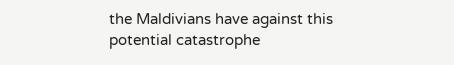the Maldivians have against this potential catastrophe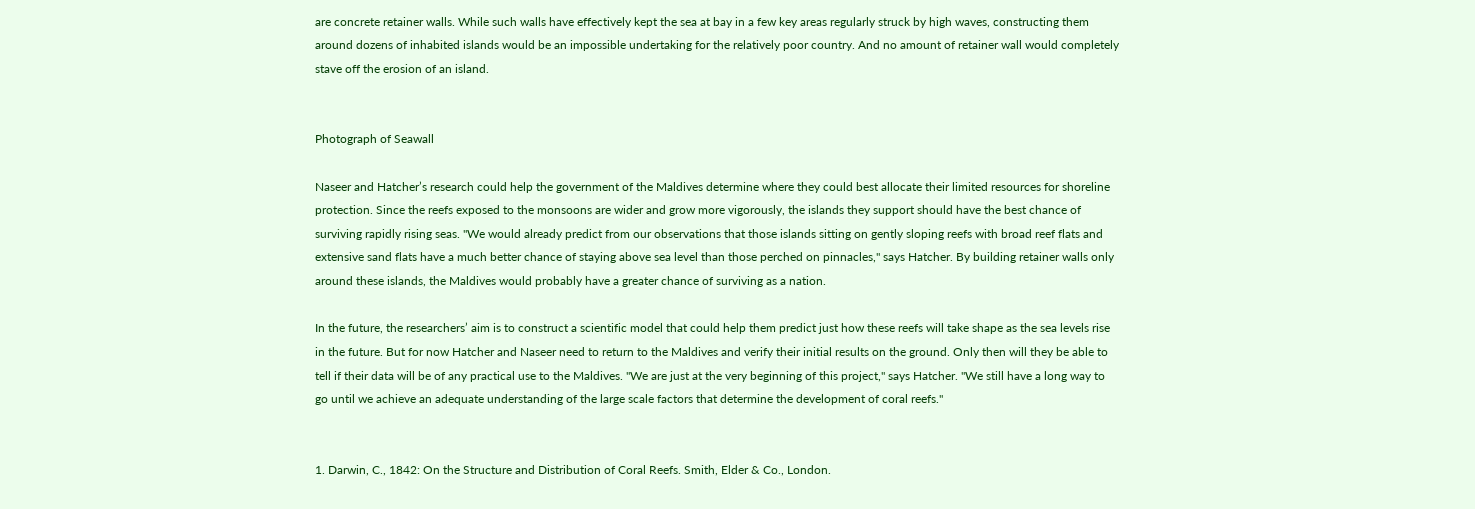are concrete retainer walls. While such walls have effectively kept the sea at bay in a few key areas regularly struck by high waves, constructing them around dozens of inhabited islands would be an impossible undertaking for the relatively poor country. And no amount of retainer wall would completely stave off the erosion of an island.


Photograph of Seawall

Naseer and Hatcher’s research could help the government of the Maldives determine where they could best allocate their limited resources for shoreline protection. Since the reefs exposed to the monsoons are wider and grow more vigorously, the islands they support should have the best chance of surviving rapidly rising seas. "We would already predict from our observations that those islands sitting on gently sloping reefs with broad reef flats and extensive sand flats have a much better chance of staying above sea level than those perched on pinnacles," says Hatcher. By building retainer walls only around these islands, the Maldives would probably have a greater chance of surviving as a nation.

In the future, the researchers’ aim is to construct a scientific model that could help them predict just how these reefs will take shape as the sea levels rise in the future. But for now Hatcher and Naseer need to return to the Maldives and verify their initial results on the ground. Only then will they be able to tell if their data will be of any practical use to the Maldives. "We are just at the very beginning of this project," says Hatcher. "We still have a long way to go until we achieve an adequate understanding of the large scale factors that determine the development of coral reefs."


1. Darwin, C., 1842: On the Structure and Distribution of Coral Reefs. Smith, Elder & Co., London.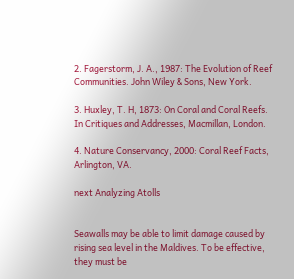2. Fagerstorm, J. A., 1987: The Evolution of Reef Communities. John Wiley & Sons, New York.

3. Huxley, T. H, 1873: On Coral and Coral Reefs. In Critiques and Addresses, Macmillan, London.

4. Nature Conservancy, 2000: Coral Reef Facts, Arlington, VA.

next Analyzing Atolls


Seawalls may be able to limit damage caused by rising sea level in the Maldives. To be effective, they must be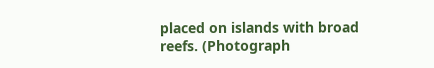placed on islands with broad reefs. (Photograph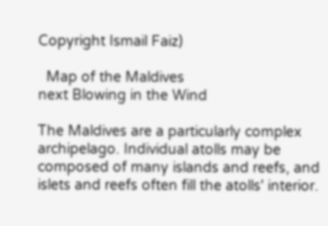Copyright Ismail Faiz)

  Map of the Maldives
next Blowing in the Wind

The Maldives are a particularly complex archipelago. Individual atolls may be composed of many islands and reefs, and islets and reefs often fill the atolls' interior.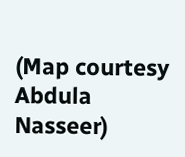(Map courtesy Abdula Nasseer)